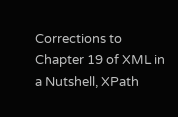Corrections to Chapter 19 of XML in a Nutshell, XPath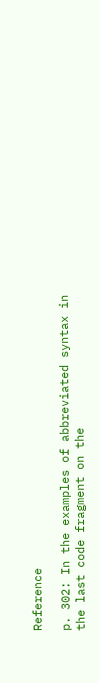Reference

p. 302: In the examples of abbreviated syntax in the last code fragment on the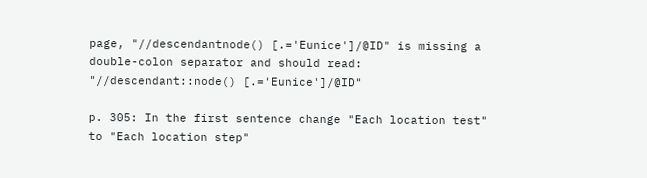page, "//descendantnode() [.='Eunice']/@ID" is missing a double-colon separator and should read: "//descendant::node() [.='Eunice']/@ID"

p. 305: In the first sentence change "Each location test" to "Each location step"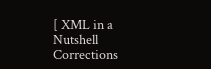[ XML in a Nutshell Corrections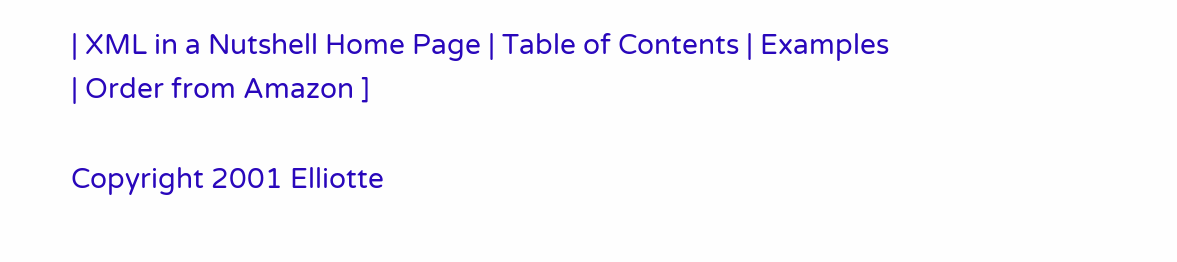| XML in a Nutshell Home Page | Table of Contents | Examples | Order from Amazon ]

Copyright 2001 Elliotte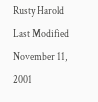Rusty Harold
Last Modified November 11, 2001